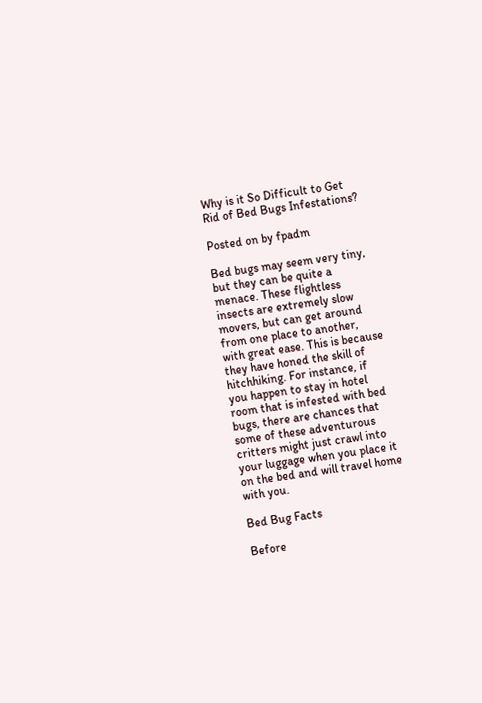Why is it So Difficult to Get Rid of Bed Bugs Infestations?

Posted on by fpadm

Bed bugs may seem very tiny, but they can be quite a menace. These flightless insects are extremely slow movers, but can get around from one place to another, with great ease. This is because they have honed the skill of hitchhiking. For instance, if you happen to stay in hotel room that is infested with bed bugs, there are chances that some of these adventurous critters might just crawl into your luggage when you place it on the bed and will travel home with you.

Bed Bug Facts

Before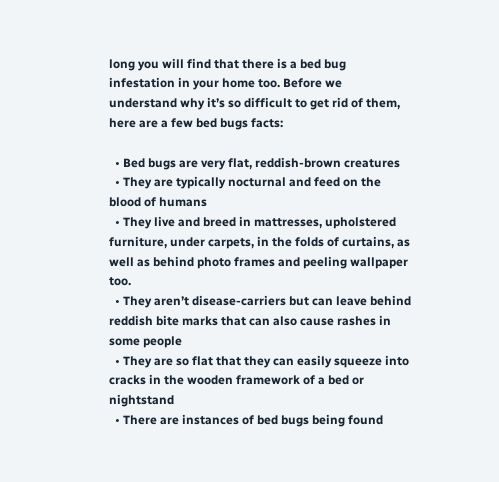long you will find that there is a bed bug infestation in your home too. Before we understand why it’s so difficult to get rid of them, here are a few bed bugs facts:

  • Bed bugs are very flat, reddish-brown creatures
  • They are typically nocturnal and feed on the blood of humans
  • They live and breed in mattresses, upholstered furniture, under carpets, in the folds of curtains, as well as behind photo frames and peeling wallpaper too.
  • They aren’t disease-carriers but can leave behind reddish bite marks that can also cause rashes in some people
  • They are so flat that they can easily squeeze into cracks in the wooden framework of a bed or nightstand
  • There are instances of bed bugs being found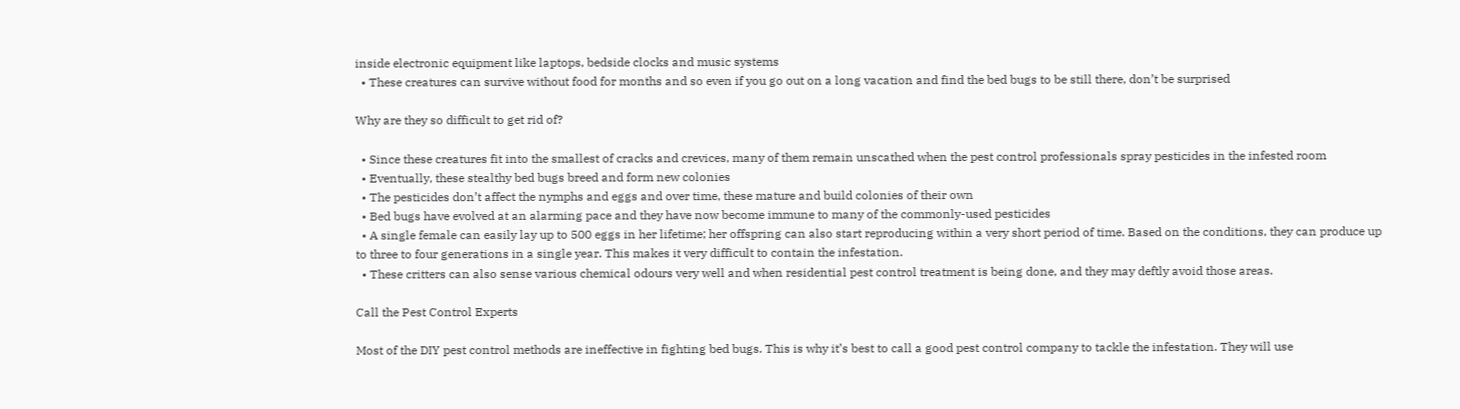inside electronic equipment like laptops, bedside clocks and music systems
  • These creatures can survive without food for months and so even if you go out on a long vacation and find the bed bugs to be still there, don’t be surprised

Why are they so difficult to get rid of?

  • Since these creatures fit into the smallest of cracks and crevices, many of them remain unscathed when the pest control professionals spray pesticides in the infested room
  • Eventually, these stealthy bed bugs breed and form new colonies
  • The pesticides don’t affect the nymphs and eggs and over time, these mature and build colonies of their own
  • Bed bugs have evolved at an alarming pace and they have now become immune to many of the commonly-used pesticides
  • A single female can easily lay up to 500 eggs in her lifetime; her offspring can also start reproducing within a very short period of time. Based on the conditions, they can produce up to three to four generations in a single year. This makes it very difficult to contain the infestation.
  • These critters can also sense various chemical odours very well and when residential pest control treatment is being done, and they may deftly avoid those areas.

Call the Pest Control Experts

Most of the DIY pest control methods are ineffective in fighting bed bugs. This is why it’s best to call a good pest control company to tackle the infestation. They will use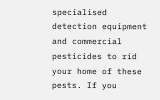specialised detection equipment and commercial pesticides to rid your home of these pests. If you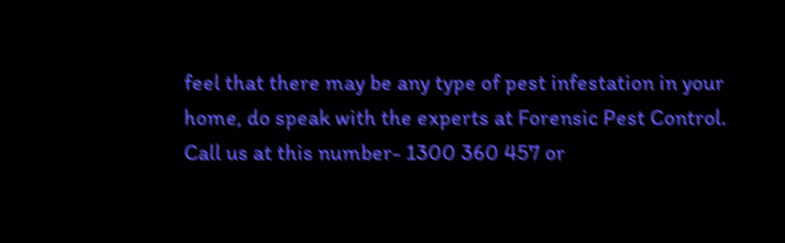feel that there may be any type of pest infestation in your home, do speak with the experts at Forensic Pest Control. Call us at this number- 1300 360 457 or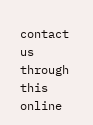contact us through this online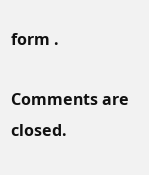form .

Comments are closed.